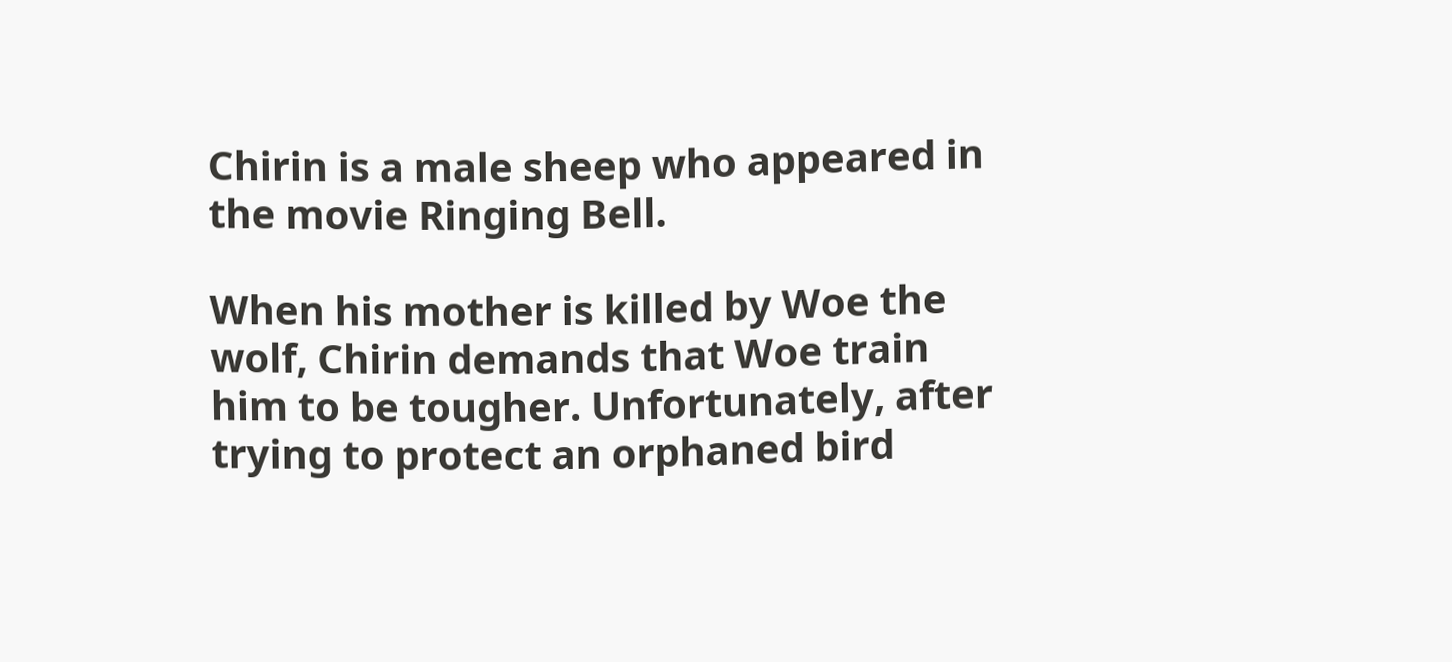Chirin is a male sheep who appeared in the movie Ringing Bell.

When his mother is killed by Woe the wolf, Chirin demands that Woe train him to be tougher. Unfortunately, after trying to protect an orphaned bird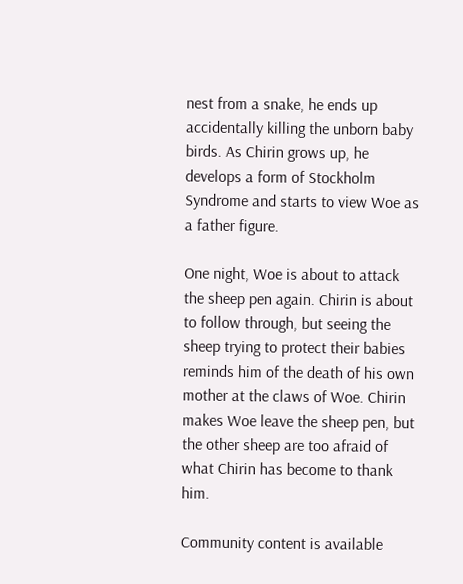nest from a snake, he ends up accidentally killing the unborn baby birds. As Chirin grows up, he develops a form of Stockholm Syndrome and starts to view Woe as a father figure.

One night, Woe is about to attack the sheep pen again. Chirin is about to follow through, but seeing the sheep trying to protect their babies reminds him of the death of his own mother at the claws of Woe. Chirin makes Woe leave the sheep pen, but the other sheep are too afraid of what Chirin has become to thank him.

Community content is available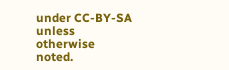under CC-BY-SA unless otherwise noted.